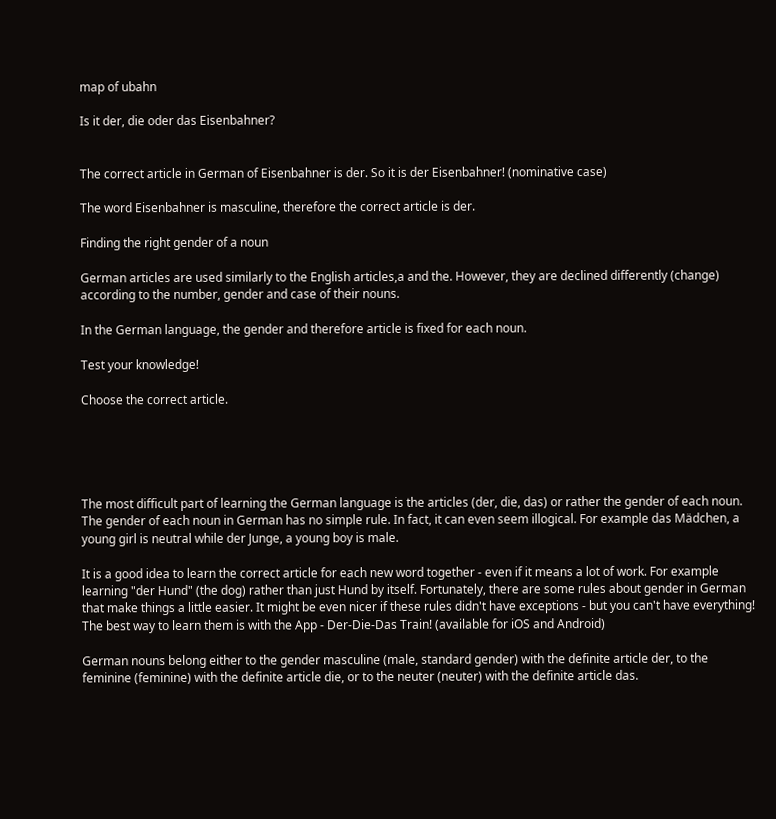map of ubahn

Is it der, die oder das Eisenbahner?


The correct article in German of Eisenbahner is der. So it is der Eisenbahner! (nominative case)

The word Eisenbahner is masculine, therefore the correct article is der.

Finding the right gender of a noun

German articles are used similarly to the English articles,a and the. However, they are declined differently (change) according to the number, gender and case of their nouns.

In the German language, the gender and therefore article is fixed for each noun.

Test your knowledge!

Choose the correct article.





The most difficult part of learning the German language is the articles (der, die, das) or rather the gender of each noun. The gender of each noun in German has no simple rule. In fact, it can even seem illogical. For example das Mädchen, a young girl is neutral while der Junge, a young boy is male.

It is a good idea to learn the correct article for each new word together - even if it means a lot of work. For example learning "der Hund" (the dog) rather than just Hund by itself. Fortunately, there are some rules about gender in German that make things a little easier. It might be even nicer if these rules didn't have exceptions - but you can't have everything! The best way to learn them is with the App - Der-Die-Das Train! (available for iOS and Android)

German nouns belong either to the gender masculine (male, standard gender) with the definite article der, to the feminine (feminine) with the definite article die, or to the neuter (neuter) with the definite article das.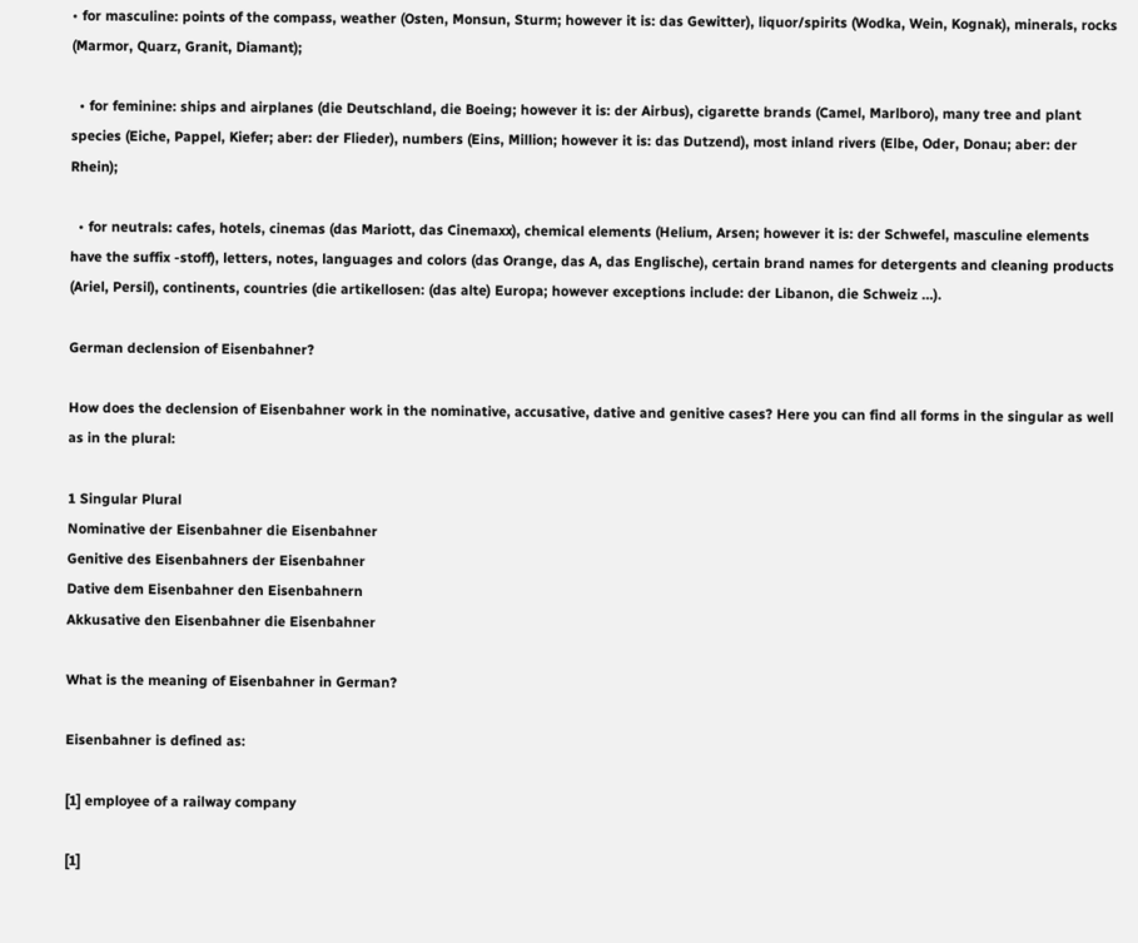• for masculine: points of the compass, weather (Osten, Monsun, Sturm; however it is: das Gewitter), liquor/spirits (Wodka, Wein, Kognak), minerals, rocks (Marmor, Quarz, Granit, Diamant);

  • for feminine: ships and airplanes (die Deutschland, die Boeing; however it is: der Airbus), cigarette brands (Camel, Marlboro), many tree and plant species (Eiche, Pappel, Kiefer; aber: der Flieder), numbers (Eins, Million; however it is: das Dutzend), most inland rivers (Elbe, Oder, Donau; aber: der Rhein);

  • for neutrals: cafes, hotels, cinemas (das Mariott, das Cinemaxx), chemical elements (Helium, Arsen; however it is: der Schwefel, masculine elements have the suffix -stoff), letters, notes, languages and colors (das Orange, das A, das Englische), certain brand names for detergents and cleaning products (Ariel, Persil), continents, countries (die artikellosen: (das alte) Europa; however exceptions include: der Libanon, die Schweiz …).

German declension of Eisenbahner?

How does the declension of Eisenbahner work in the nominative, accusative, dative and genitive cases? Here you can find all forms in the singular as well as in the plural:

1 Singular Plural
Nominative der Eisenbahner die Eisenbahner
Genitive des Eisenbahners der Eisenbahner
Dative dem Eisenbahner den Eisenbahnern
Akkusative den Eisenbahner die Eisenbahner

What is the meaning of Eisenbahner in German?

Eisenbahner is defined as:

[1] employee of a railway company

[1]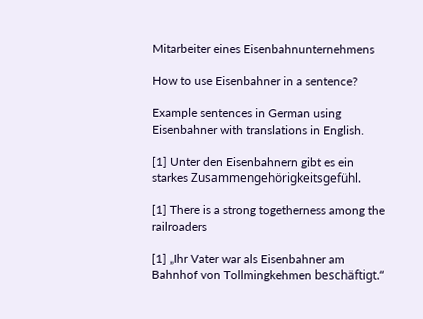Mitarbeiter eines Eisenbahnunternehmens

How to use Eisenbahner in a sentence?

Example sentences in German using Eisenbahner with translations in English.

[1] Unter den Eisenbahnern gibt es ein starkes Zusammengehörigkeitsgefühl.

[1] There is a strong togetherness among the railroaders

[1] „Ihr Vater war als Eisenbahner am Bahnhof von Tollmingkehmen beschäftigt.“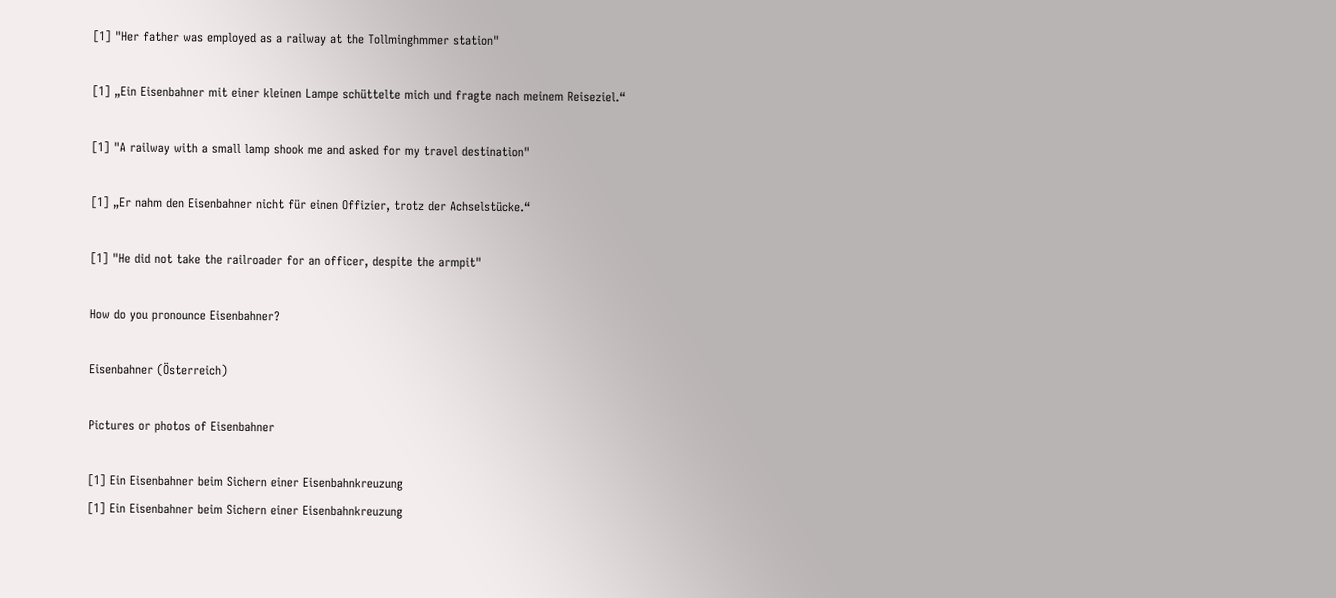[1] "Her father was employed as a railway at the Tollminghmmer station"

[1] „Ein Eisenbahner mit einer kleinen Lampe schüttelte mich und fragte nach meinem Reiseziel.“

[1] "A railway with a small lamp shook me and asked for my travel destination"

[1] „Er nahm den Eisenbahner nicht für einen Offizier, trotz der Achselstücke.“

[1] "He did not take the railroader for an officer, despite the armpit"

How do you pronounce Eisenbahner?

Eisenbahner (Österreich)

Pictures or photos of Eisenbahner

[1] Ein Eisenbahner beim Sichern einer Eisenbahnkreuzung
[1] Ein Eisenbahner beim Sichern einer Eisenbahnkreuzung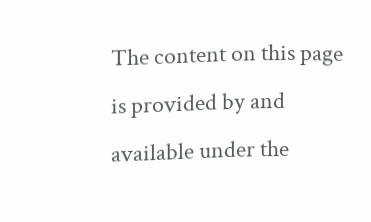The content on this page is provided by and available under the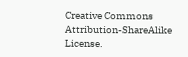Creative Commons Attribution-ShareAlike License.